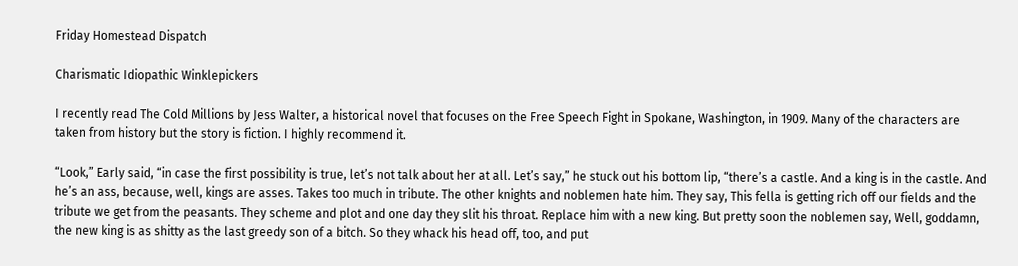Friday Homestead Dispatch

Charismatic Idiopathic Winklepickers

I recently read The Cold Millions by Jess Walter, a historical novel that focuses on the Free Speech Fight in Spokane, Washington, in 1909. Many of the characters are taken from history but the story is fiction. I highly recommend it.

“Look,” Early said, “in case the first possibility is true, let’s not talk about her at all. Let’s say,” he stuck out his bottom lip, “there’s a castle. And a king is in the castle. And he’s an ass, because, well, kings are asses. Takes too much in tribute. The other knights and noblemen hate him. They say, This fella is getting rich off our fields and the tribute we get from the peasants. They scheme and plot and one day they slit his throat. Replace him with a new king. But pretty soon the noblemen say, Well, goddamn, the new king is as shitty as the last greedy son of a bitch. So they whack his head off, too, and put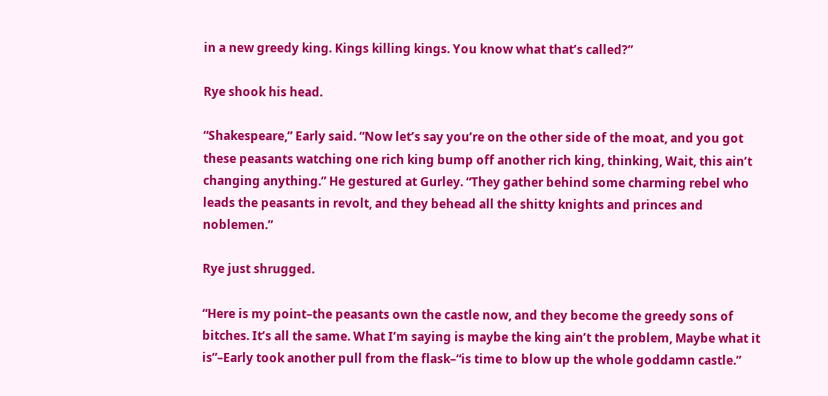in a new greedy king. Kings killing kings. You know what that’s called?”

Rye shook his head.

“Shakespeare,” Early said. “Now let’s say you’re on the other side of the moat, and you got these peasants watching one rich king bump off another rich king, thinking, Wait, this ain’t changing anything.” He gestured at Gurley. “They gather behind some charming rebel who leads the peasants in revolt, and they behead all the shitty knights and princes and noblemen.”

Rye just shrugged.

“Here is my point–the peasants own the castle now, and they become the greedy sons of bitches. It’s all the same. What I’m saying is maybe the king ain’t the problem, Maybe what it is”–Early took another pull from the flask–“is time to blow up the whole goddamn castle.”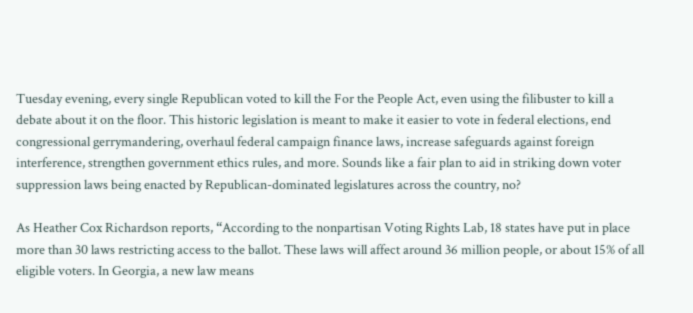Tuesday evening, every single Republican voted to kill the For the People Act, even using the filibuster to kill a debate about it on the floor. This historic legislation is meant to make it easier to vote in federal elections, end congressional gerrymandering, overhaul federal campaign finance laws, increase safeguards against foreign interference, strengthen government ethics rules, and more. Sounds like a fair plan to aid in striking down voter suppression laws being enacted by Republican-dominated legislatures across the country, no?

As Heather Cox Richardson reports, “According to the nonpartisan Voting Rights Lab, 18 states have put in place more than 30 laws restricting access to the ballot. These laws will affect around 36 million people, or about 15% of all eligible voters. In Georgia, a new law means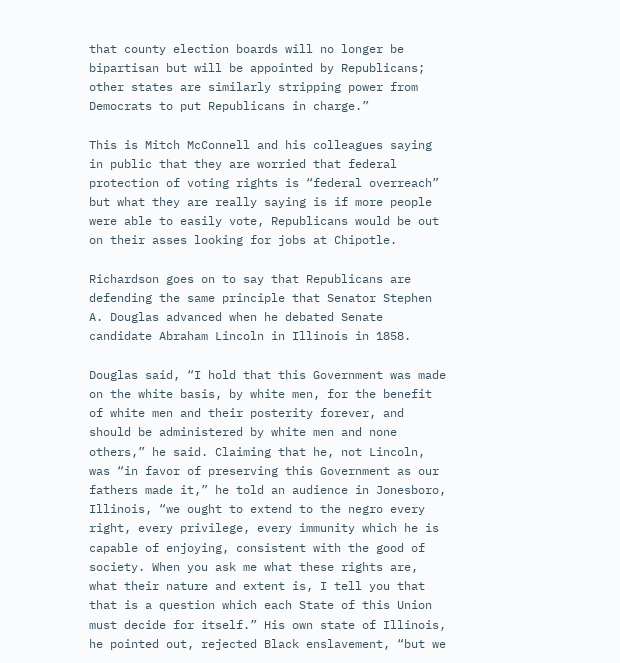that county election boards will no longer be bipartisan but will be appointed by Republicans; other states are similarly stripping power from Democrats to put Republicans in charge.”

This is Mitch McConnell and his colleagues saying in public that they are worried that federal protection of voting rights is “federal overreach” but what they are really saying is if more people were able to easily vote, Republicans would be out on their asses looking for jobs at Chipotle.

Richardson goes on to say that Republicans are defending the same principle that Senator Stephen A. Douglas advanced when he debated Senate candidate Abraham Lincoln in Illinois in 1858.

Douglas said, “I hold that this Government was made on the white basis, by white men, for the benefit of white men and their posterity forever, and should be administered by white men and none others,” he said. Claiming that he, not Lincoln, was “in favor of preserving this Government as our fathers made it,” he told an audience in Jonesboro, Illinois, “we ought to extend to the negro every right, every privilege, every immunity which he is capable of enjoying, consistent with the good of society. When you ask me what these rights are, what their nature and extent is, I tell you that that is a question which each State of this Union must decide for itself.” His own state of Illinois, he pointed out, rejected Black enslavement, “but we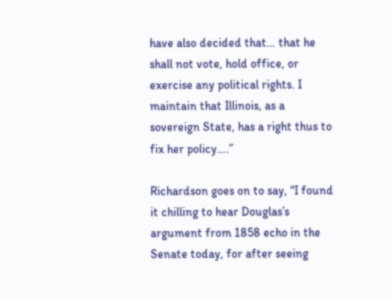have also decided that… that he shall not vote, hold office, or exercise any political rights. I maintain that Illinois, as a sovereign State, has a right thus to fix her policy….”

Richardson goes on to say, “I found it chilling to hear Douglas’s argument from 1858 echo in the Senate today, for after seeing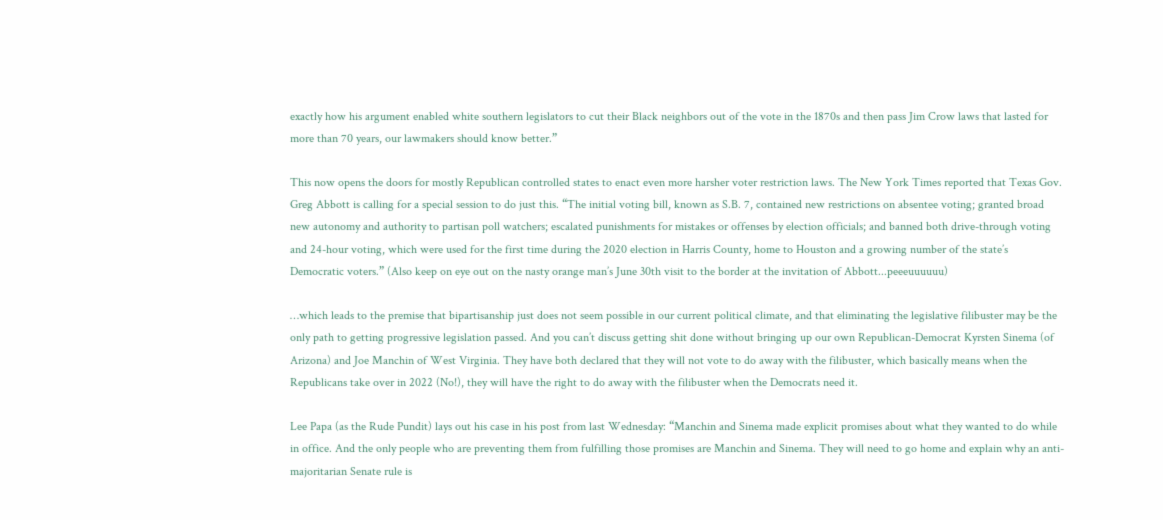exactly how his argument enabled white southern legislators to cut their Black neighbors out of the vote in the 1870s and then pass Jim Crow laws that lasted for more than 70 years, our lawmakers should know better.”

This now opens the doors for mostly Republican controlled states to enact even more harsher voter restriction laws. The New York Times reported that Texas Gov. Greg Abbott is calling for a special session to do just this. “The initial voting bill, known as S.B. 7, contained new restrictions on absentee voting; granted broad new autonomy and authority to partisan poll watchers; escalated punishments for mistakes or offenses by election officials; and banned both drive-through voting and 24-hour voting, which were used for the first time during the 2020 election in Harris County, home to Houston and a growing number of the state’s Democratic voters.” (Also keep on eye out on the nasty orange man’s June 30th visit to the border at the invitation of Abbott...peeeuuuuuu)

…which leads to the premise that bipartisanship just does not seem possible in our current political climate, and that eliminating the legislative filibuster may be the only path to getting progressive legislation passed. And you can’t discuss getting shit done without bringing up our own Republican-Democrat Kyrsten Sinema (of Arizona) and Joe Manchin of West Virginia. They have both declared that they will not vote to do away with the filibuster, which basically means when the Republicans take over in 2022 (No!), they will have the right to do away with the filibuster when the Democrats need it.

Lee Papa (as the Rude Pundit) lays out his case in his post from last Wednesday: “Manchin and Sinema made explicit promises about what they wanted to do while in office. And the only people who are preventing them from fulfilling those promises are Manchin and Sinema. They will need to go home and explain why an anti-majoritarian Senate rule is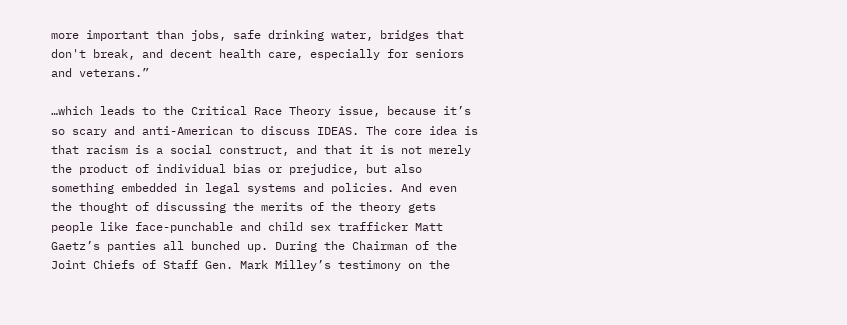more important than jobs, safe drinking water, bridges that don't break, and decent health care, especially for seniors and veterans.”

…which leads to the Critical Race Theory issue, because it’s so scary and anti-American to discuss IDEAS. The core idea is that racism is a social construct, and that it is not merely the product of individual bias or prejudice, but also something embedded in legal systems and policies. And even the thought of discussing the merits of the theory gets people like face-punchable and child sex trafficker Matt Gaetz’s panties all bunched up. During the Chairman of the Joint Chiefs of Staff Gen. Mark Milley’s testimony on the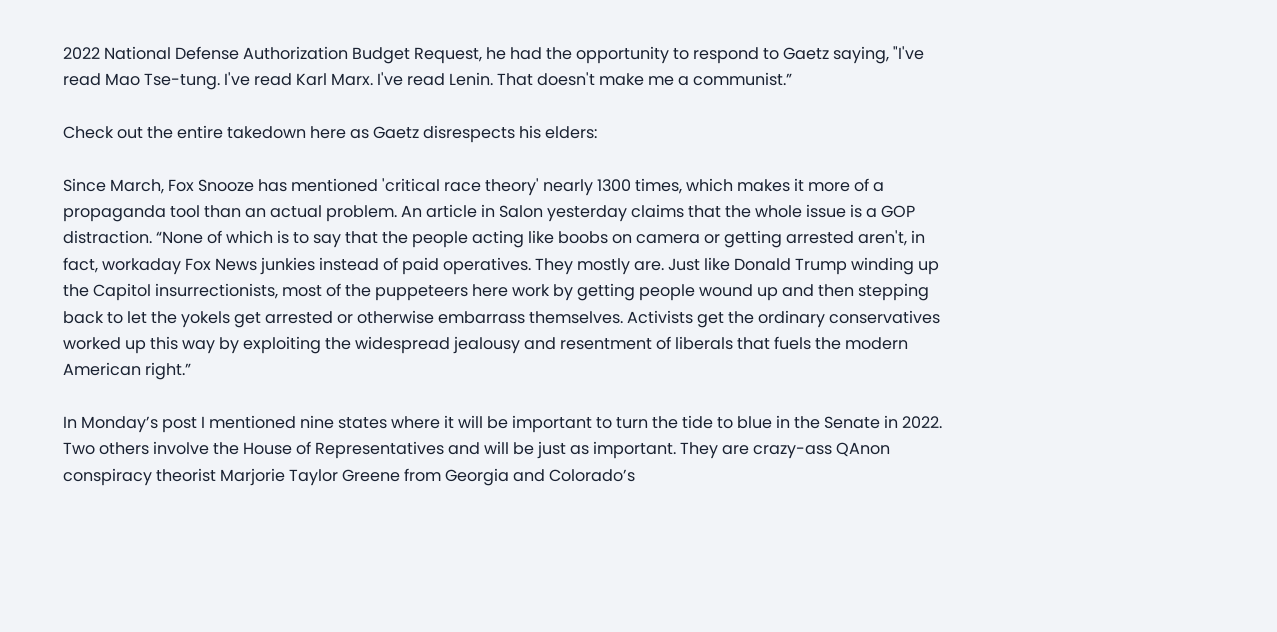2022 National Defense Authorization Budget Request, he had the opportunity to respond to Gaetz saying, "I've read Mao Tse-tung. I've read Karl Marx. I've read Lenin. That doesn't make me a communist.”

Check out the entire takedown here as Gaetz disrespects his elders:

Since March, Fox Snooze has mentioned 'critical race theory' nearly 1300 times, which makes it more of a propaganda tool than an actual problem. An article in Salon yesterday claims that the whole issue is a GOP distraction. “None of which is to say that the people acting like boobs on camera or getting arrested aren't, in fact, workaday Fox News junkies instead of paid operatives. They mostly are. Just like Donald Trump winding up the Capitol insurrectionists, most of the puppeteers here work by getting people wound up and then stepping back to let the yokels get arrested or otherwise embarrass themselves. Activists get the ordinary conservatives worked up this way by exploiting the widespread jealousy and resentment of liberals that fuels the modern American right.”

In Monday’s post I mentioned nine states where it will be important to turn the tide to blue in the Senate in 2022. Two others involve the House of Representatives and will be just as important. They are crazy-ass QAnon conspiracy theorist Marjorie Taylor Greene from Georgia and Colorado’s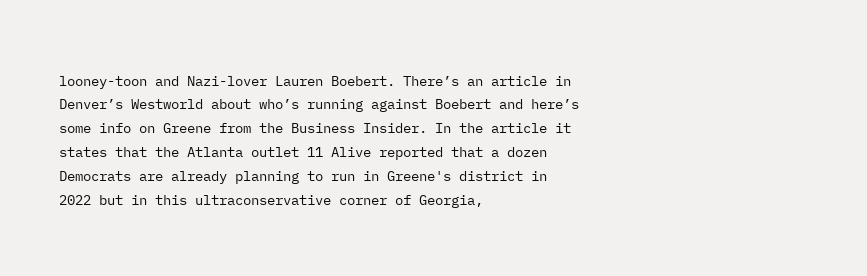looney-toon and Nazi-lover Lauren Boebert. There’s an article in Denver’s Westworld about who’s running against Boebert and here’s some info on Greene from the Business Insider. In the article it states that the Atlanta outlet 11 Alive reported that a dozen Democrats are already planning to run in Greene's district in 2022 but in this ultraconservative corner of Georgia,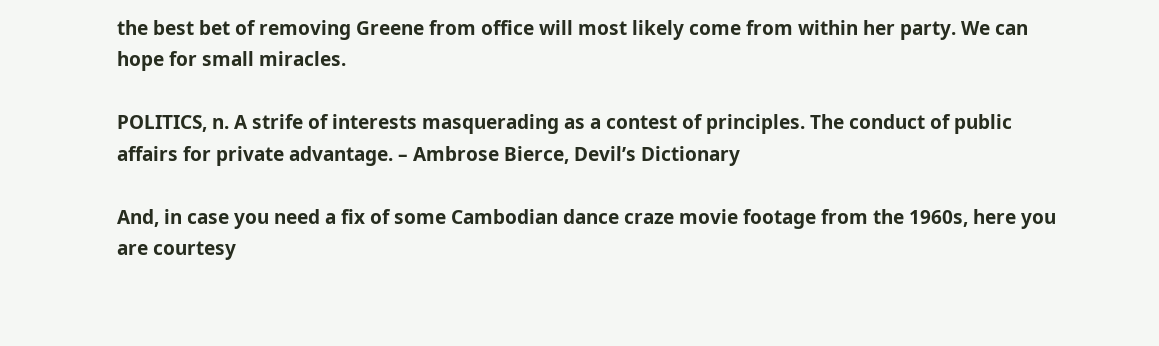the best bet of removing Greene from office will most likely come from within her party. We can hope for small miracles.

POLITICS, n. A strife of interests masquerading as a contest of principles. The conduct of public affairs for private advantage. – Ambrose Bierce, Devil’s Dictionary

And, in case you need a fix of some Cambodian dance craze movie footage from the 1960s, here you are courtesy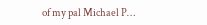of my pal Michael P…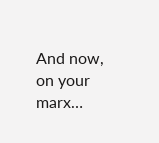And now, on your marx…